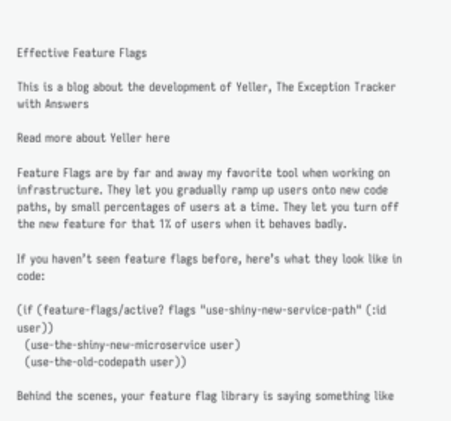Effective Feature Flags

This is a blog about the development of Yeller, The Exception Tracker with Answers

Read more about Yeller here

Feature Flags are by far and away my favorite tool when working on infrastructure. They let you gradually ramp up users onto new code paths, by small percentages of users at a time. They let you turn off the new feature for that 1% of users when it behaves badly.

If you haven’t seen feature flags before, here’s what they look like in code:

(if (feature-flags/active? flags "use-shiny-new-service-path" (:id user))
  (use-the-shiny-new-microservice user)
  (use-the-old-codepath user))

Behind the scenes, your feature flag library is saying something like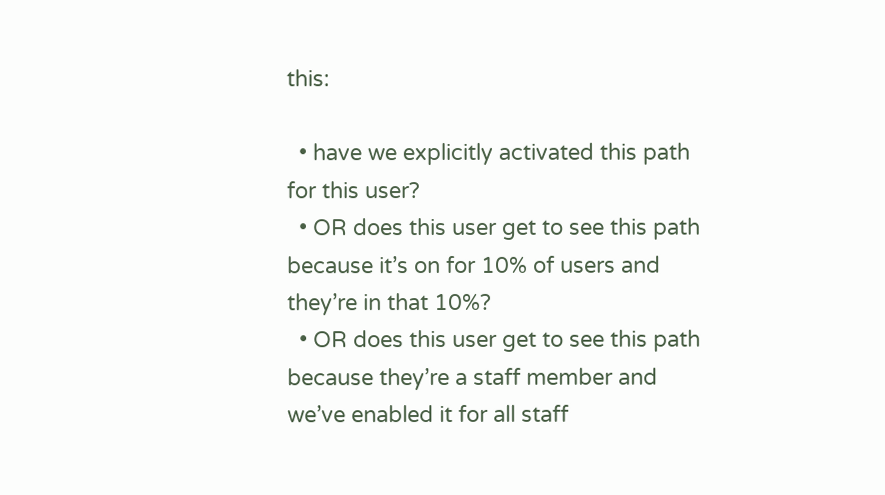this:

  • have we explicitly activated this path for this user?
  • OR does this user get to see this path because it’s on for 10% of users and they’re in that 10%?
  • OR does this user get to see this path because they’re a staff member and we’ve enabled it for all staff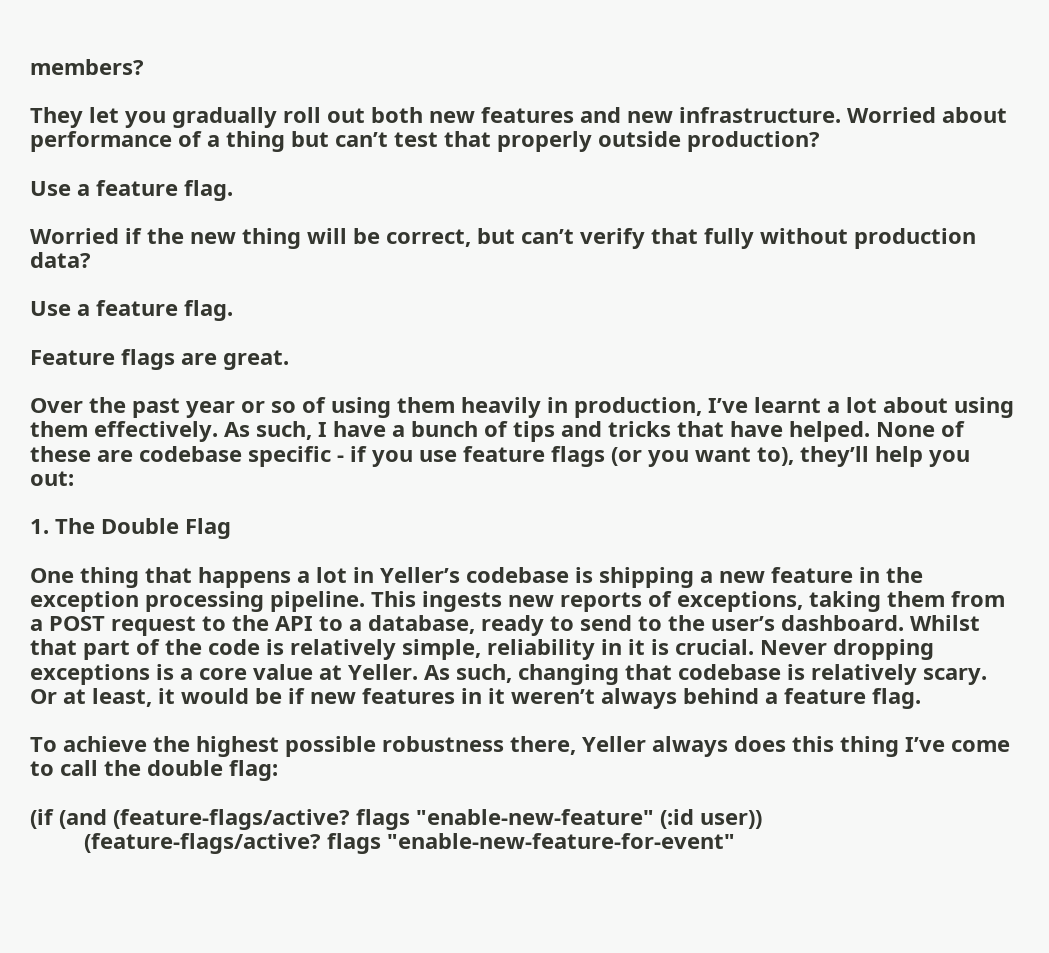members?

They let you gradually roll out both new features and new infrastructure. Worried about performance of a thing but can’t test that properly outside production?

Use a feature flag.

Worried if the new thing will be correct, but can’t verify that fully without production data?

Use a feature flag.

Feature flags are great.

Over the past year or so of using them heavily in production, I’ve learnt a lot about using them effectively. As such, I have a bunch of tips and tricks that have helped. None of these are codebase specific - if you use feature flags (or you want to), they’ll help you out:

1. The Double Flag

One thing that happens a lot in Yeller’s codebase is shipping a new feature in the exception processing pipeline. This ingests new reports of exceptions, taking them from a POST request to the API to a database, ready to send to the user’s dashboard. Whilst that part of the code is relatively simple, reliability in it is crucial. Never dropping exceptions is a core value at Yeller. As such, changing that codebase is relatively scary. Or at least, it would be if new features in it weren’t always behind a feature flag.

To achieve the highest possible robustness there, Yeller always does this thing I’ve come to call the double flag:

(if (and (feature-flags/active? flags "enable-new-feature" (:id user))
         (feature-flags/active? flags "enable-new-feature-for-event"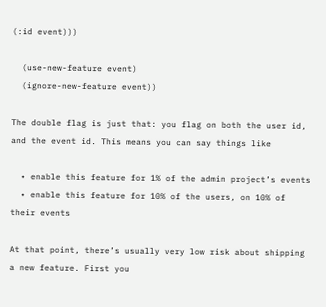(:id event)))

  (use-new-feature event)
  (ignore-new-feature event))

The double flag is just that: you flag on both the user id, and the event id. This means you can say things like

  • enable this feature for 1% of the admin project’s events
  • enable this feature for 10% of the users, on 10% of their events

At that point, there’s usually very low risk about shipping a new feature. First you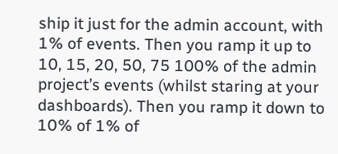ship it just for the admin account, with 1% of events. Then you ramp it up to 10, 15, 20, 50, 75 100% of the admin project’s events (whilst staring at your dashboards). Then you ramp it down to 10% of 1% of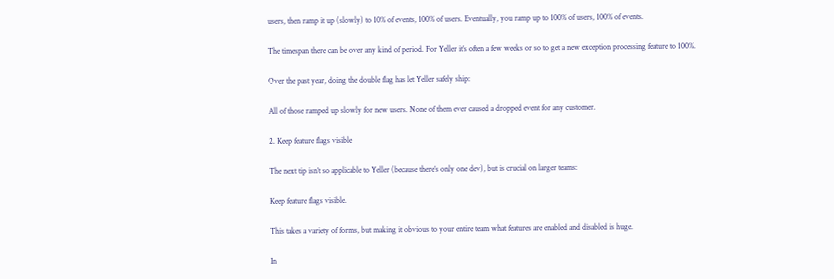users, then ramp it up (slowly) to 10% of events, 100% of users. Eventually, you ramp up to 100% of users, 100% of events.

The timespan there can be over any kind of period. For Yeller it’s often a few weeks or so to get a new exception processing feature to 100%.

Over the past year, doing the double flag has let Yeller safely ship:

All of those ramped up slowly for new users. None of them ever caused a dropped event for any customer.

2. Keep feature flags visible

The next tip isn’t so applicable to Yeller (because there’s only one dev), but is crucial on larger teams:

Keep feature flags visible.

This takes a variety of forms, but making it obvious to your entire team what features are enabled and disabled is huge.

In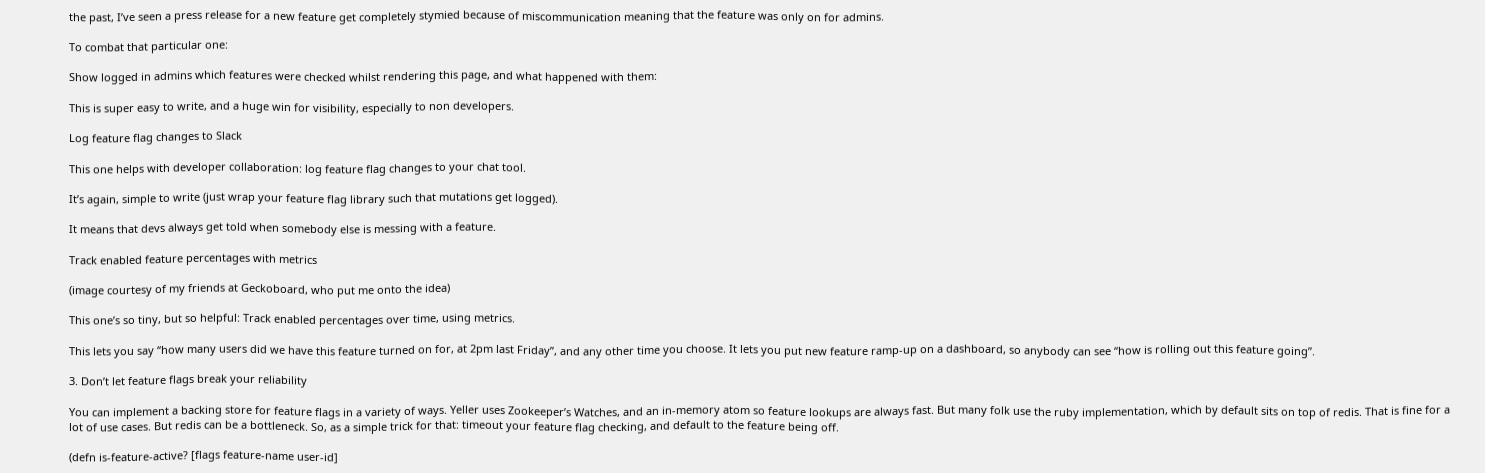the past, I’ve seen a press release for a new feature get completely stymied because of miscommunication meaning that the feature was only on for admins.

To combat that particular one:

Show logged in admins which features were checked whilst rendering this page, and what happened with them:

This is super easy to write, and a huge win for visibility, especially to non developers.

Log feature flag changes to Slack

This one helps with developer collaboration: log feature flag changes to your chat tool.

It’s again, simple to write (just wrap your feature flag library such that mutations get logged).

It means that devs always get told when somebody else is messing with a feature.

Track enabled feature percentages with metrics

(image courtesy of my friends at Geckoboard, who put me onto the idea)

This one’s so tiny, but so helpful: Track enabled percentages over time, using metrics.

This lets you say “how many users did we have this feature turned on for, at 2pm last Friday”, and any other time you choose. It lets you put new feature ramp-up on a dashboard, so anybody can see “how is rolling out this feature going”.

3. Don’t let feature flags break your reliability

You can implement a backing store for feature flags in a variety of ways. Yeller uses Zookeeper’s Watches, and an in-memory atom so feature lookups are always fast. But many folk use the ruby implementation, which by default sits on top of redis. That is fine for a lot of use cases. But redis can be a bottleneck. So, as a simple trick for that: timeout your feature flag checking, and default to the feature being off.

(defn is-feature-active? [flags feature-name user-id]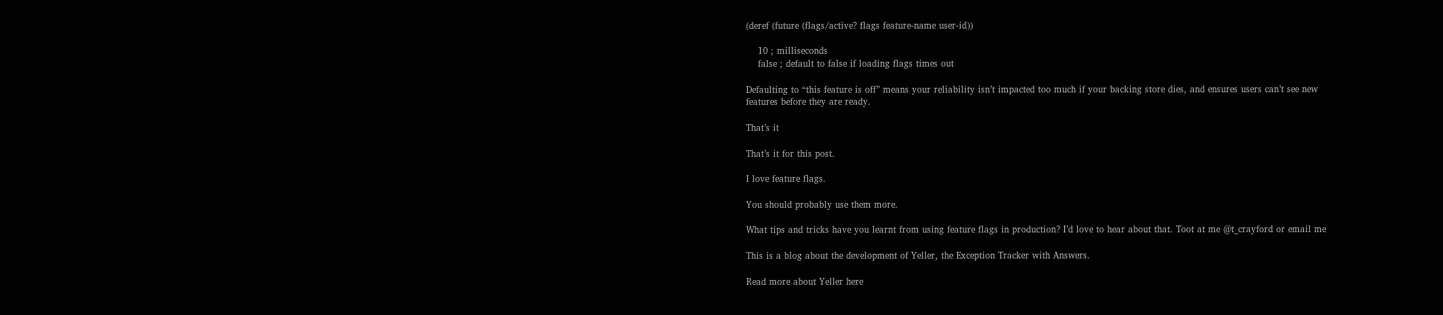(deref (future (flags/active? flags feature-name user-id))

    10 ; milliseconds
    false ; default to false if loading flags times out

Defaulting to “this feature is off” means your reliability isn’t impacted too much if your backing store dies, and ensures users can’t see new features before they are ready.

That’s it

That’s it for this post.

I love feature flags.

You should probably use them more.

What tips and tricks have you learnt from using feature flags in production? I’d love to hear about that. Toot at me @t_crayford or email me

This is a blog about the development of Yeller, the Exception Tracker with Answers.

Read more about Yeller here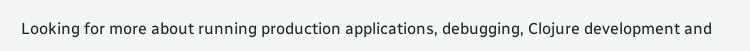Looking for more about running production applications, debugging, Clojure development and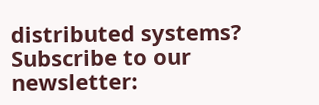distributed systems? Subscribe to our newsletter: